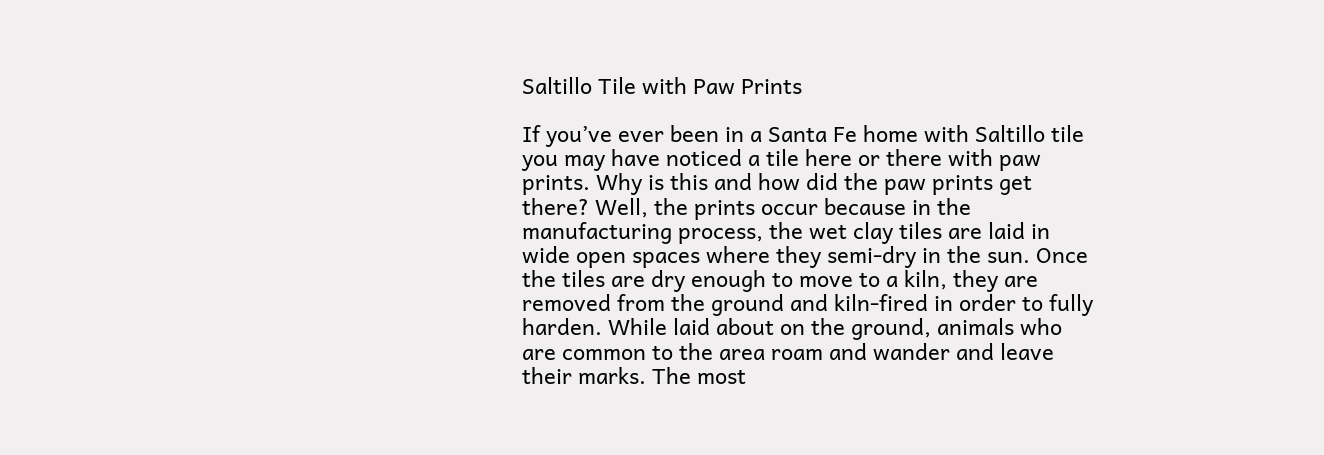Saltillo Tile with Paw Prints

If you’ve ever been in a Santa Fe home with Saltillo tile you may have noticed a tile here or there with paw prints. Why is this and how did the paw prints get there? Well, the prints occur because in the manufacturing process, the wet clay tiles are laid in wide open spaces where they semi-dry in the sun. Once the tiles are dry enough to move to a kiln, they are removed from the ground and kiln-fired in order to fully harden. While laid about on the ground, animals who are common to the area roam and wander and leave their marks. The most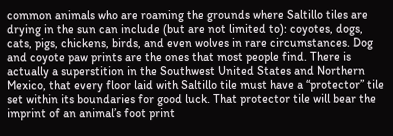common animals who are roaming the grounds where Saltillo tiles are drying in the sun can include (but are not limited to): coyotes, dogs, cats, pigs, chickens, birds, and even wolves in rare circumstances. Dog and coyote paw prints are the ones that most people find. There is actually a superstition in the Southwest United States and Northern Mexico, that every floor laid with Saltillo tile must have a “protector” tile set within its boundaries for good luck. That protector tile will bear the imprint of an animal’s foot print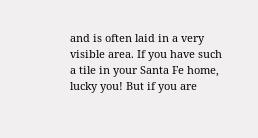and is often laid in a very visible area. If you have such a tile in your Santa Fe home, lucky you! But if you are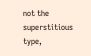not the superstitious type,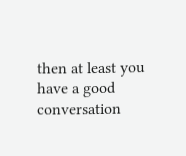then at least you have a good conversation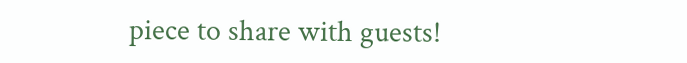piece to share with guests!